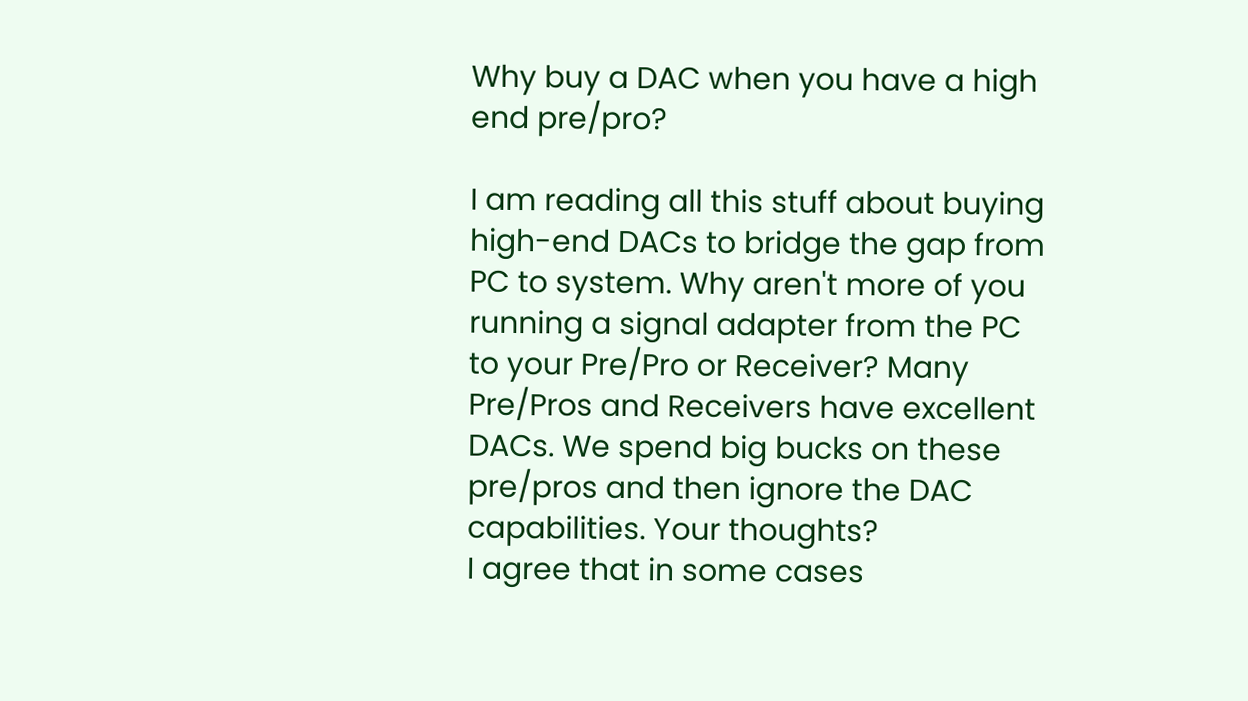Why buy a DAC when you have a high end pre/pro?

I am reading all this stuff about buying high-end DACs to bridge the gap from PC to system. Why aren't more of you running a signal adapter from the PC to your Pre/Pro or Receiver? Many Pre/Pros and Receivers have excellent DACs. We spend big bucks on these pre/pros and then ignore the DAC capabilities. Your thoughts?
I agree that in some cases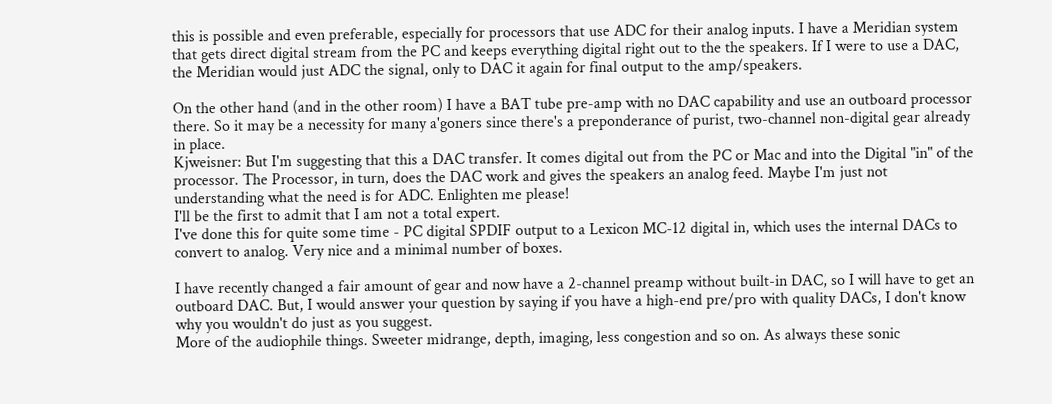this is possible and even preferable, especially for processors that use ADC for their analog inputs. I have a Meridian system that gets direct digital stream from the PC and keeps everything digital right out to the the speakers. If I were to use a DAC, the Meridian would just ADC the signal, only to DAC it again for final output to the amp/speakers.

On the other hand (and in the other room) I have a BAT tube pre-amp with no DAC capability and use an outboard processor there. So it may be a necessity for many a'goners since there's a preponderance of purist, two-channel non-digital gear already in place.
Kjweisner: But I'm suggesting that this a DAC transfer. It comes digital out from the PC or Mac and into the Digital "in" of the processor. The Processor, in turn, does the DAC work and gives the speakers an analog feed. Maybe I'm just not understanding what the need is for ADC. Enlighten me please!
I'll be the first to admit that I am not a total expert.
I've done this for quite some time - PC digital SPDIF output to a Lexicon MC-12 digital in, which uses the internal DACs to convert to analog. Very nice and a minimal number of boxes.

I have recently changed a fair amount of gear and now have a 2-channel preamp without built-in DAC, so I will have to get an outboard DAC. But, I would answer your question by saying if you have a high-end pre/pro with quality DACs, I don't know why you wouldn't do just as you suggest.
More of the audiophile things. Sweeter midrange, depth, imaging, less congestion and so on. As always these sonic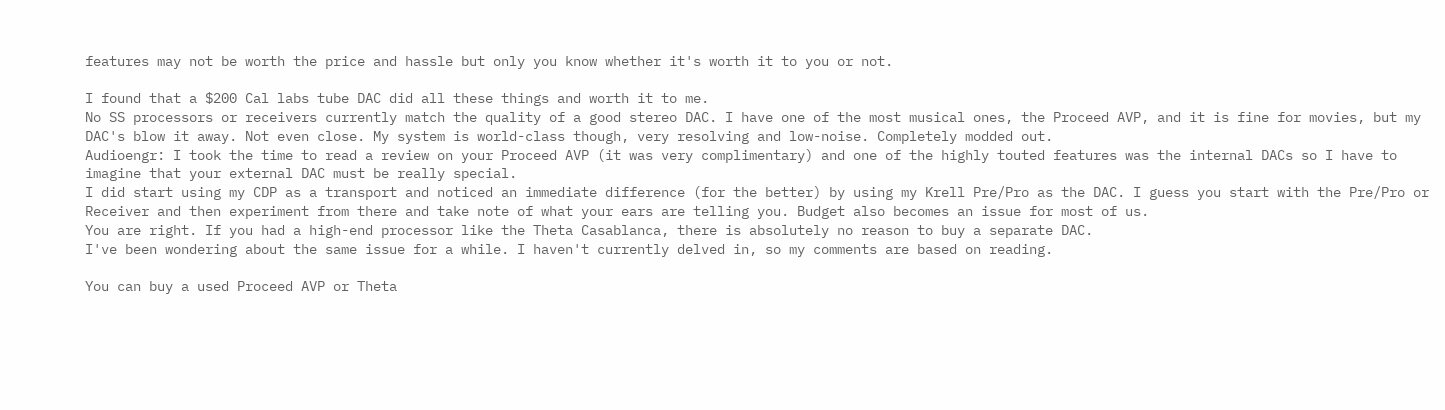features may not be worth the price and hassle but only you know whether it's worth it to you or not.

I found that a $200 Cal labs tube DAC did all these things and worth it to me.
No SS processors or receivers currently match the quality of a good stereo DAC. I have one of the most musical ones, the Proceed AVP, and it is fine for movies, but my DAC's blow it away. Not even close. My system is world-class though, very resolving and low-noise. Completely modded out.
Audioengr: I took the time to read a review on your Proceed AVP (it was very complimentary) and one of the highly touted features was the internal DACs so I have to imagine that your external DAC must be really special.
I did start using my CDP as a transport and noticed an immediate difference (for the better) by using my Krell Pre/Pro as the DAC. I guess you start with the Pre/Pro or Receiver and then experiment from there and take note of what your ears are telling you. Budget also becomes an issue for most of us.
You are right. If you had a high-end processor like the Theta Casablanca, there is absolutely no reason to buy a separate DAC.
I've been wondering about the same issue for a while. I haven't currently delved in, so my comments are based on reading.

You can buy a used Proceed AVP or Theta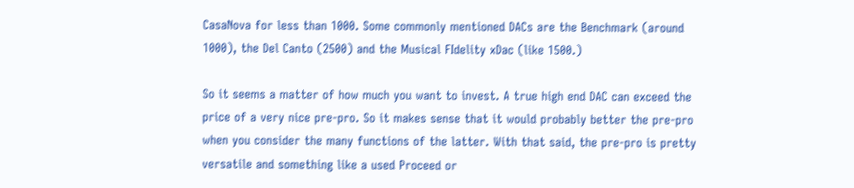CasaNova for less than 1000. Some commonly mentioned DACs are the Benchmark (around 1000), the Del Canto (2500) and the Musical FIdelity xDac (like 1500.)

So it seems a matter of how much you want to invest. A true high end DAC can exceed the price of a very nice pre-pro. So it makes sense that it would probably better the pre-pro when you consider the many functions of the latter. With that said, the pre-pro is pretty versatile and something like a used Proceed or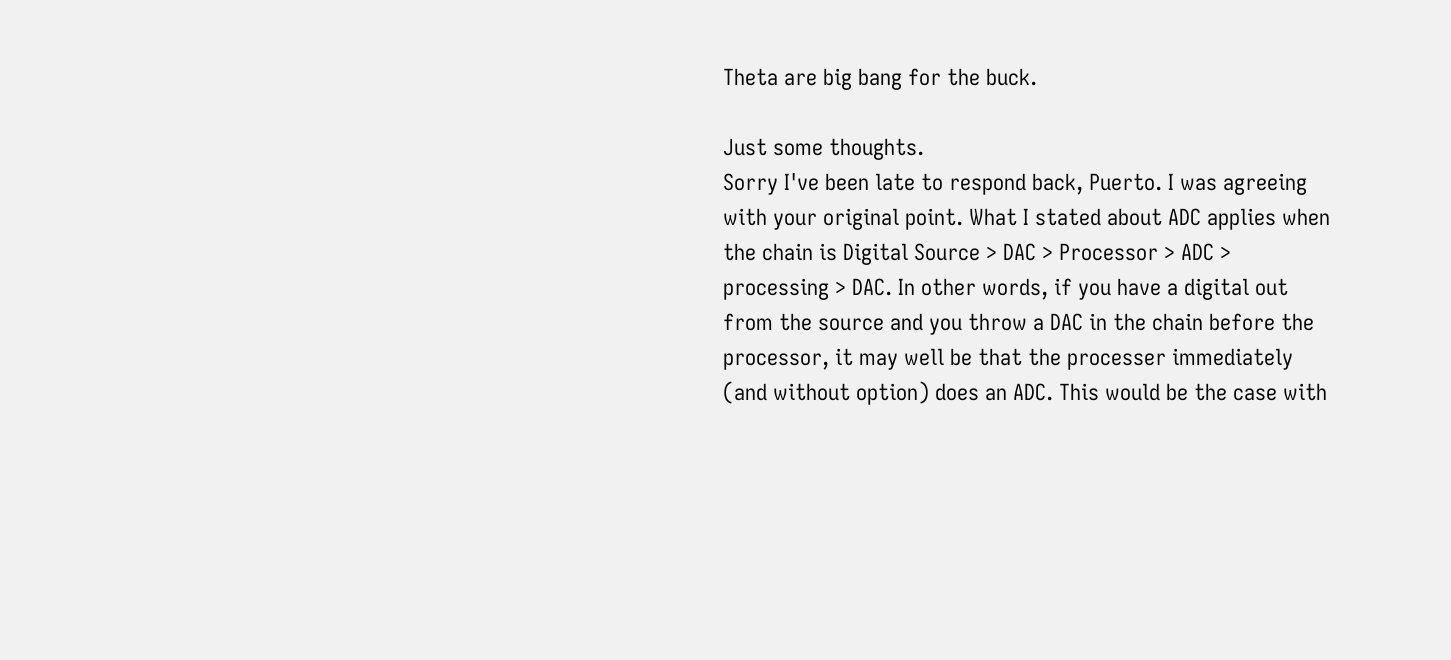Theta are big bang for the buck.

Just some thoughts.
Sorry I've been late to respond back, Puerto. I was agreeing with your original point. What I stated about ADC applies when the chain is Digital Source > DAC > Processor > ADC > processing > DAC. In other words, if you have a digital out from the source and you throw a DAC in the chain before the processor, it may well be that the processer immediately (and without option) does an ADC. This would be the case with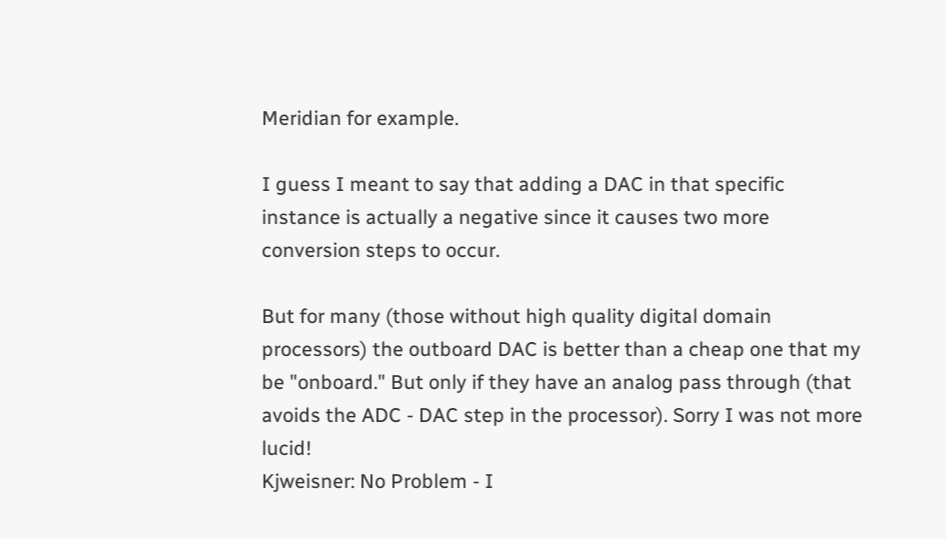Meridian for example.

I guess I meant to say that adding a DAC in that specific instance is actually a negative since it causes two more conversion steps to occur.

But for many (those without high quality digital domain processors) the outboard DAC is better than a cheap one that my be "onboard." But only if they have an analog pass through (that avoids the ADC - DAC step in the processor). Sorry I was not more lucid!
Kjweisner: No Problem - I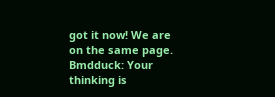got it now! We are on the same page.
Bmdduck: Your thinking is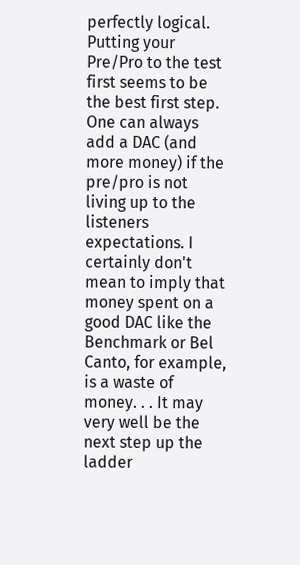perfectly logical. Putting your Pre/Pro to the test first seems to be the best first step. One can always add a DAC (and more money) if the pre/pro is not living up to the listeners expectations. I certainly don't mean to imply that money spent on a good DAC like the Benchmark or Bel Canto, for example, is a waste of money. . . It may very well be the next step up the ladder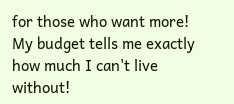for those who want more! My budget tells me exactly how much I can't live without!